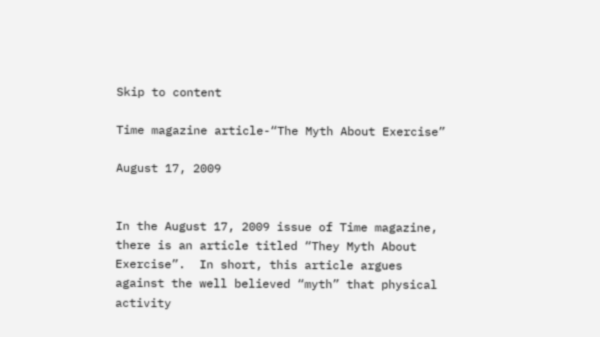Skip to content

Time magazine article-“The Myth About Exercise”

August 17, 2009


In the August 17, 2009 issue of Time magazine, there is an article titled “They Myth About Exercise”.  In short, this article argues against the well believed “myth” that physical activity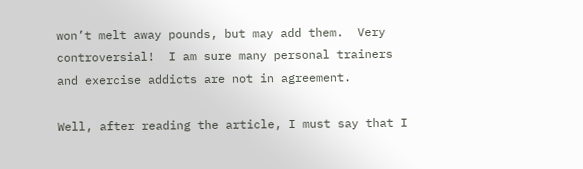won’t melt away pounds, but may add them.  Very controversial!  I am sure many personal trainers and exercise addicts are not in agreement.

Well, after reading the article, I must say that I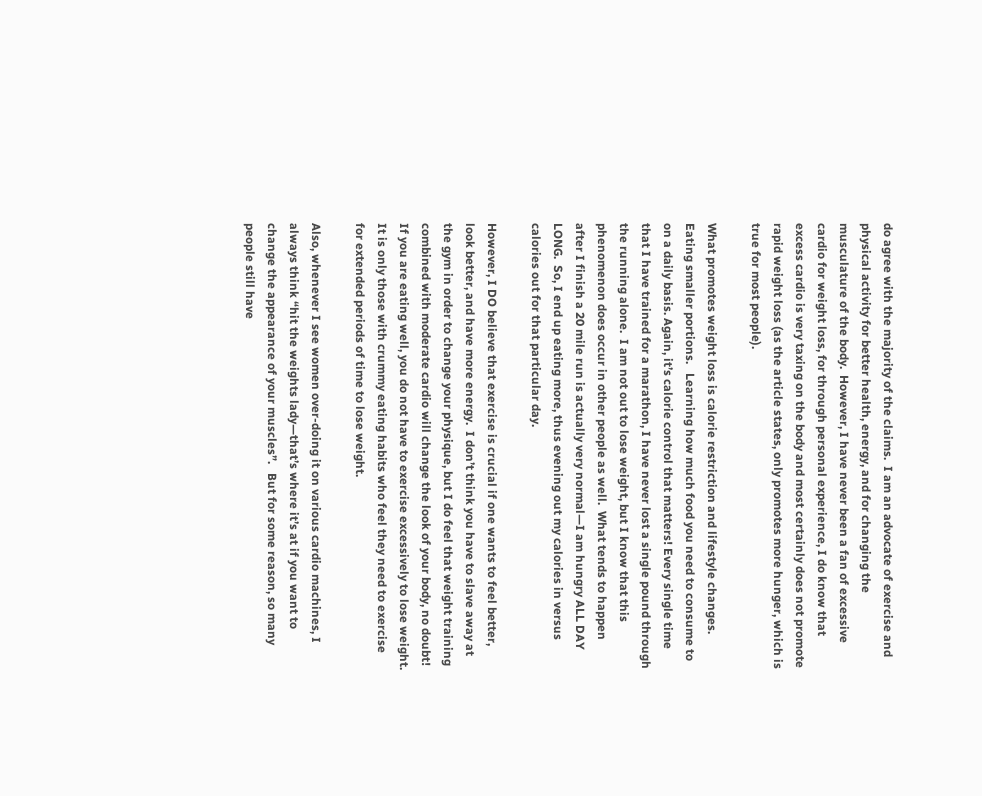do agree with the majority of the claims.  I am an advocate of exercise and physical activity for better health, energy, and for changing the musculature of the body.  However, I have never been a fan of excessive cardio for weight loss, for through personal experience, I do know that excess cardio is very taxing on the body and most certainly does not promote rapid weight loss (as the article states, only promotes more hunger, which is true for most people).

What promotes weight loss is calorie restriction and lifestyle changes.   Eating smaller portions.   Learning how much food you need to consume to on a daily basis. Again, it’s calorie control that matters! Every single time that I have trained for a marathon, I have never lost a single pound through the running alone.  I am not out to lose weight, but I know that this phenomenon does occur in other people as well.  What tends to happen after I finish a 20 mile run is actually very normal—I am hungry ALL DAY LONG.  So, I end up eating more, thus evening out my calories in versus calories out for that particular day.

However, I DO believe that exercise is crucial if one wants to feel better, look better, and have more energy.  I don’t think you have to slave away at the gym in order to change your physique, but I do feel that weight training combined with moderate cardio will change the look of your body, no doubt!  If you are eating well, you do not have to exercise excessively to lose weight.  It is only those with crummy eating habits who feel they need to exercise for extended periods of time to lose weight.

Also, whenever I see women over-doing it on various cardio machines, I always think “hit the weights lady—that’s where it’s at if you want to change the appearance of your muscles”.   But for some reason, so many people still have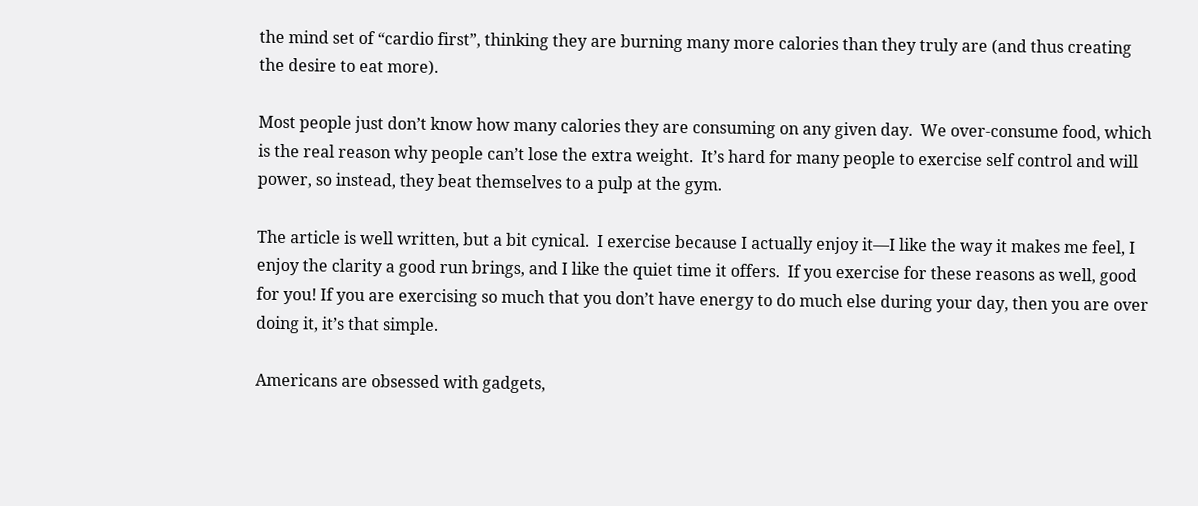the mind set of “cardio first”, thinking they are burning many more calories than they truly are (and thus creating the desire to eat more).

Most people just don’t know how many calories they are consuming on any given day.  We over-consume food, which is the real reason why people can’t lose the extra weight.  It’s hard for many people to exercise self control and will power, so instead, they beat themselves to a pulp at the gym.

The article is well written, but a bit cynical.  I exercise because I actually enjoy it—I like the way it makes me feel, I enjoy the clarity a good run brings, and I like the quiet time it offers.  If you exercise for these reasons as well, good for you! If you are exercising so much that you don’t have energy to do much else during your day, then you are over doing it, it’s that simple.

Americans are obsessed with gadgets,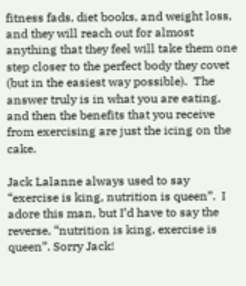fitness fads, diet books, and weight loss, and they will reach out for almost anything that they feel will take them one step closer to the perfect body they covet (but in the easiest way possible).  The answer truly is in what you are eating, and then the benefits that you receive from exercising are just the icing on the cake.

Jack Lalanne always used to say “exercise is king, nutrition is queen”.  I adore this man, but I’d have to say the reverse, “nutrition is king, exercise is queen”. Sorry Jack!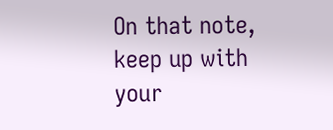On that note, keep up with your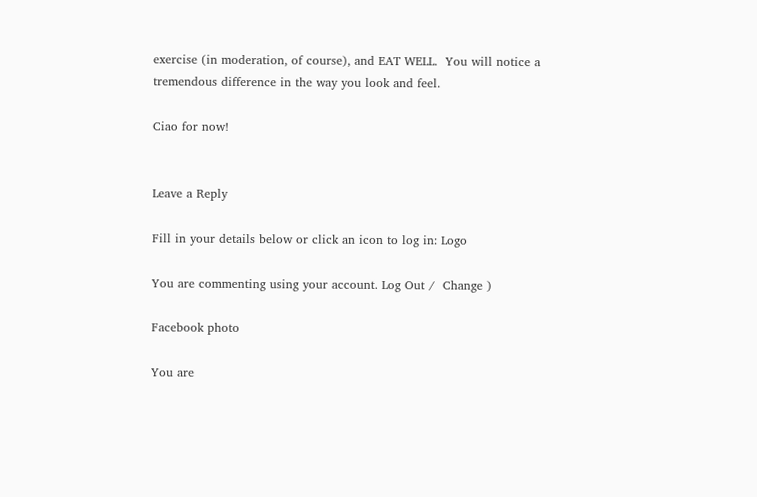exercise (in moderation, of course), and EAT WELL.  You will notice a tremendous difference in the way you look and feel.

Ciao for now!


Leave a Reply

Fill in your details below or click an icon to log in: Logo

You are commenting using your account. Log Out /  Change )

Facebook photo

You are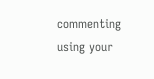commenting using your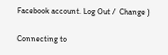Facebook account. Log Out /  Change )

Connecting to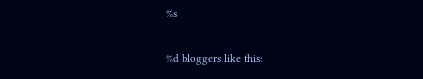%s

%d bloggers like this: